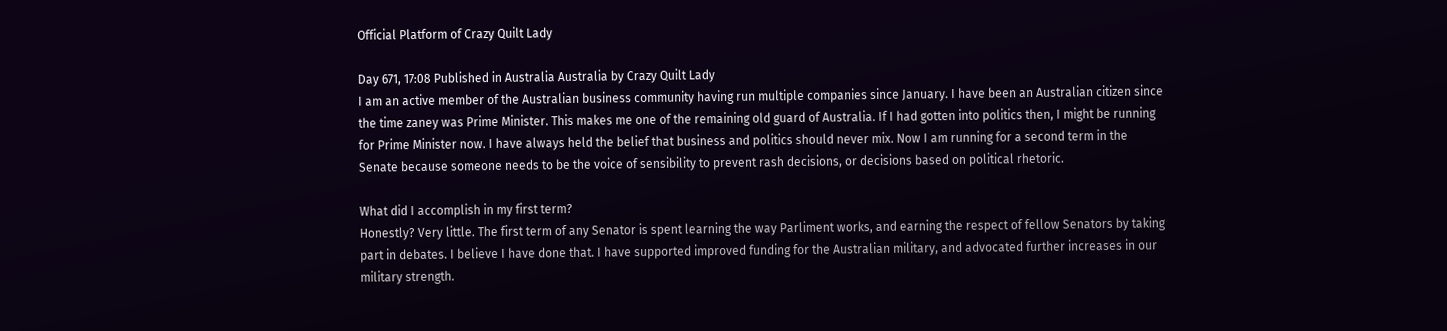Official Platform of Crazy Quilt Lady

Day 671, 17:08 Published in Australia Australia by Crazy Quilt Lady
I am an active member of the Australian business community having run multiple companies since January. I have been an Australian citizen since the time zaney was Prime Minister. This makes me one of the remaining old guard of Australia. If I had gotten into politics then, I might be running for Prime Minister now. I have always held the belief that business and politics should never mix. Now I am running for a second term in the Senate because someone needs to be the voice of sensibility to prevent rash decisions, or decisions based on political rhetoric.

What did I accomplish in my first term?
Honestly? Very little. The first term of any Senator is spent learning the way Parliment works, and earning the respect of fellow Senators by taking part in debates. I believe I have done that. I have supported improved funding for the Australian military, and advocated further increases in our military strength.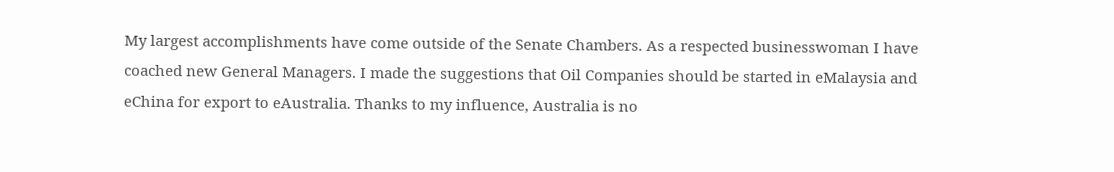My largest accomplishments have come outside of the Senate Chambers. As a respected businesswoman I have coached new General Managers. I made the suggestions that Oil Companies should be started in eMalaysia and eChina for export to eAustralia. Thanks to my influence, Australia is no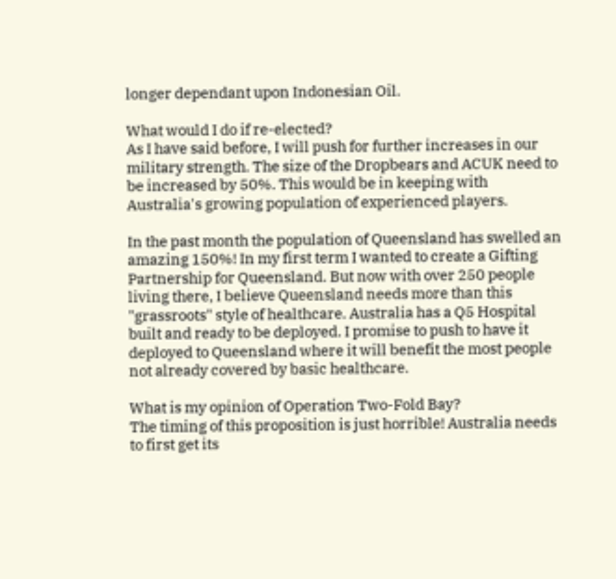longer dependant upon Indonesian Oil.

What would I do if re-elected?
As I have said before, I will push for further increases in our military strength. The size of the Dropbears and ACUK need to be increased by 50%. This would be in keeping with Australia's growing population of experienced players.

In the past month the population of Queensland has swelled an amazing 150%! In my first term I wanted to create a Gifting Partnership for Queensland. But now with over 250 people living there, I believe Queensland needs more than this "grassroots" style of healthcare. Australia has a Q5 Hospital built and ready to be deployed. I promise to push to have it deployed to Queensland where it will benefit the most people not already covered by basic healthcare.

What is my opinion of Operation Two-Fold Bay?
The timing of this proposition is just horrible! Australia needs to first get its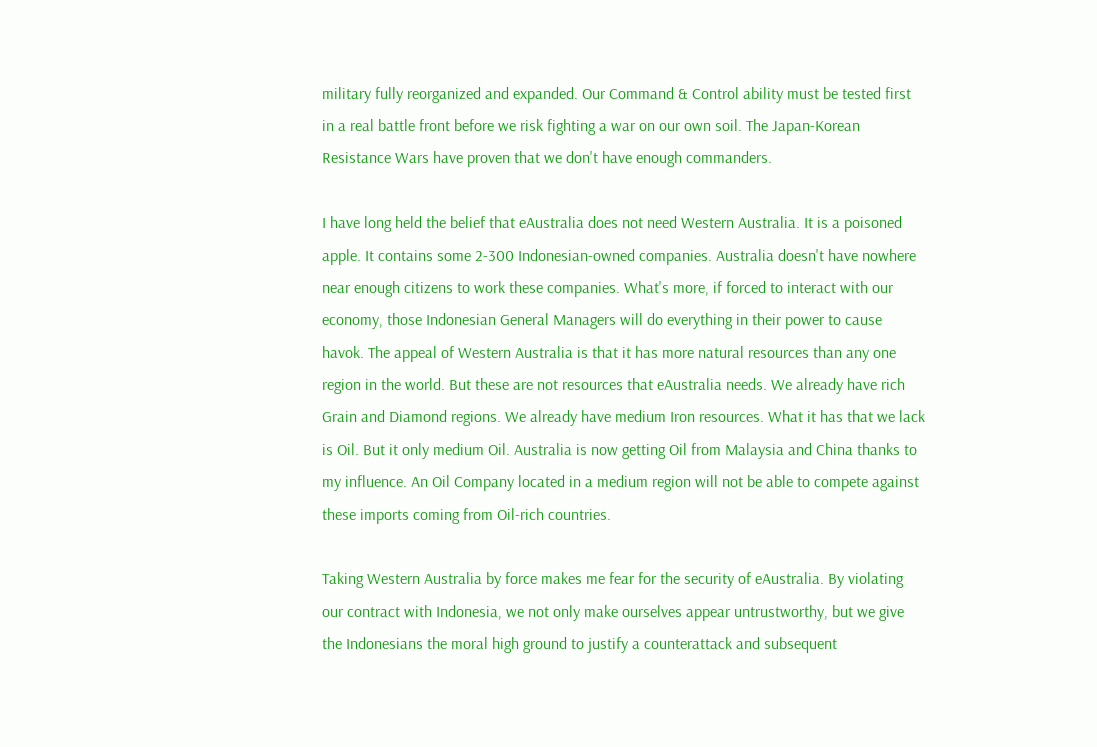military fully reorganized and expanded. Our Command & Control ability must be tested first in a real battle front before we risk fighting a war on our own soil. The Japan-Korean Resistance Wars have proven that we don't have enough commanders.

I have long held the belief that eAustralia does not need Western Australia. It is a poisoned apple. It contains some 2-300 Indonesian-owned companies. Australia doesn't have nowhere near enough citizens to work these companies. What's more, if forced to interact with our economy, those Indonesian General Managers will do everything in their power to cause havok. The appeal of Western Australia is that it has more natural resources than any one region in the world. But these are not resources that eAustralia needs. We already have rich Grain and Diamond regions. We already have medium Iron resources. What it has that we lack is Oil. But it only medium Oil. Australia is now getting Oil from Malaysia and China thanks to my influence. An Oil Company located in a medium region will not be able to compete against these imports coming from Oil-rich countries.

Taking Western Australia by force makes me fear for the security of eAustralia. By violating our contract with Indonesia, we not only make ourselves appear untrustworthy, but we give the Indonesians the moral high ground to justify a counterattack and subsequent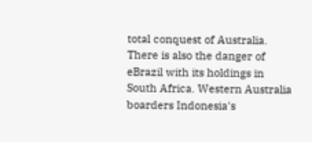total conquest of Australia. There is also the danger of eBrazil with its holdings in South Africa. Western Australia boarders Indonesia's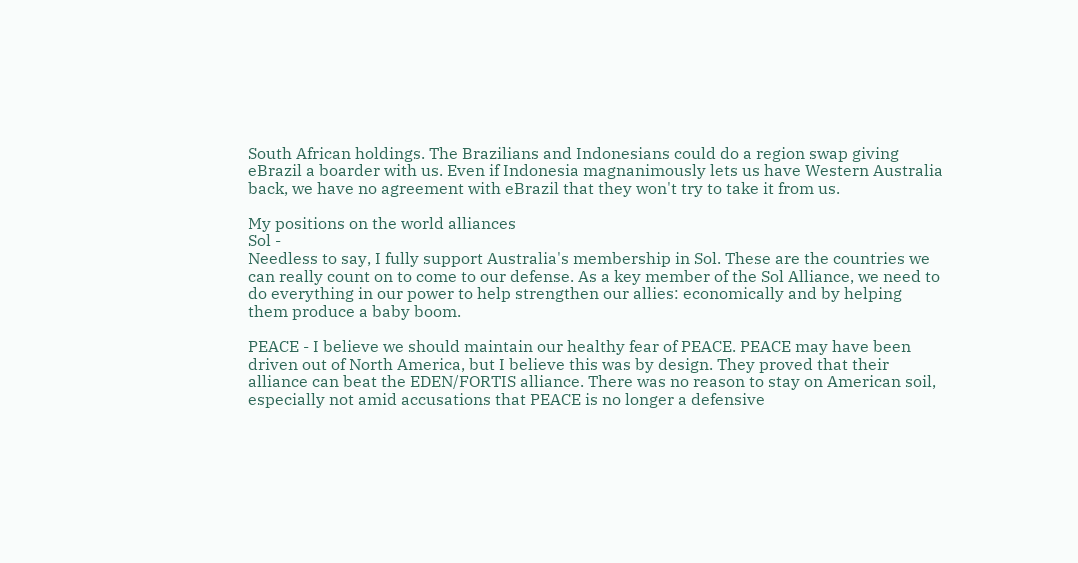South African holdings. The Brazilians and Indonesians could do a region swap giving eBrazil a boarder with us. Even if Indonesia magnanimously lets us have Western Australia back, we have no agreement with eBrazil that they won't try to take it from us.

My positions on the world alliances
Sol -
Needless to say, I fully support Australia's membership in Sol. These are the countries we can really count on to come to our defense. As a key member of the Sol Alliance, we need to do everything in our power to help strengthen our allies: economically and by helping them produce a baby boom.

PEACE - I believe we should maintain our healthy fear of PEACE. PEACE may have been driven out of North America, but I believe this was by design. They proved that their alliance can beat the EDEN/FORTIS alliance. There was no reason to stay on American soil, especially not amid accusations that PEACE is no longer a defensive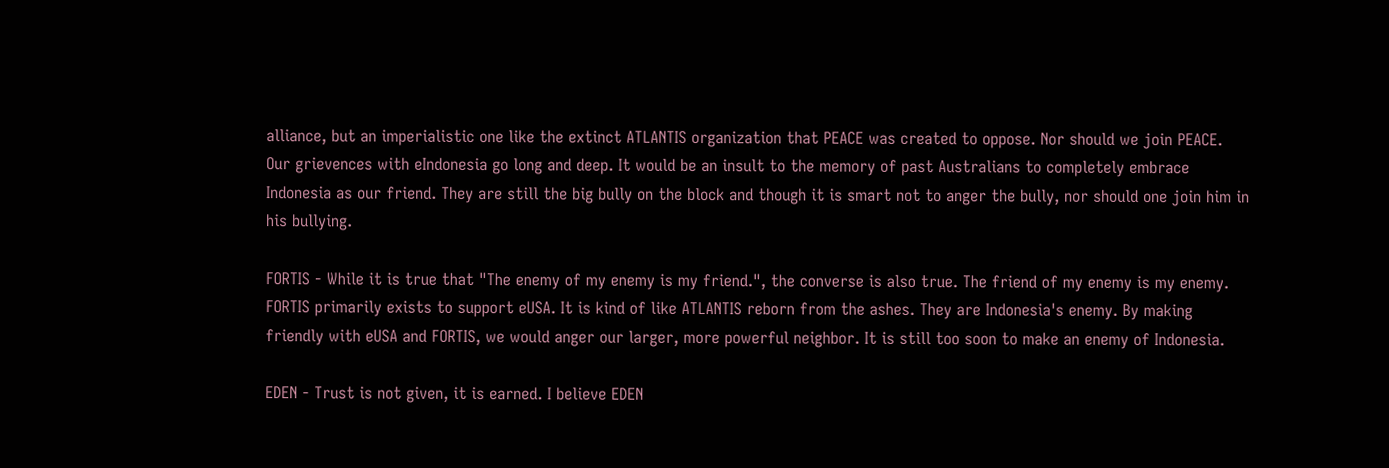alliance, but an imperialistic one like the extinct ATLANTIS organization that PEACE was created to oppose. Nor should we join PEACE. Our grievences with eIndonesia go long and deep. It would be an insult to the memory of past Australians to completely embrace Indonesia as our friend. They are still the big bully on the block and though it is smart not to anger the bully, nor should one join him in his bullying.

FORTIS - While it is true that "The enemy of my enemy is my friend.", the converse is also true. The friend of my enemy is my enemy. FORTIS primarily exists to support eUSA. It is kind of like ATLANTIS reborn from the ashes. They are Indonesia's enemy. By making friendly with eUSA and FORTIS, we would anger our larger, more powerful neighbor. It is still too soon to make an enemy of Indonesia.

EDEN - Trust is not given, it is earned. I believe EDEN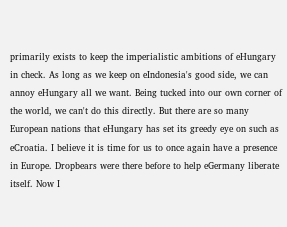primarily exists to keep the imperialistic ambitions of eHungary in check. As long as we keep on eIndonesia's good side, we can annoy eHungary all we want. Being tucked into our own corner of the world, we can't do this directly. But there are so many European nations that eHungary has set its greedy eye on such as eCroatia. I believe it is time for us to once again have a presence in Europe. Dropbears were there before to help eGermany liberate itself. Now I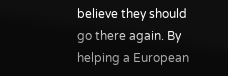believe they should go there again. By helping a European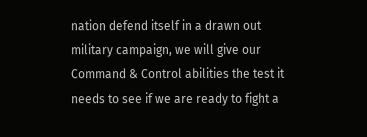nation defend itself in a drawn out military campaign, we will give our Command & Control abilities the test it needs to see if we are ready to fight a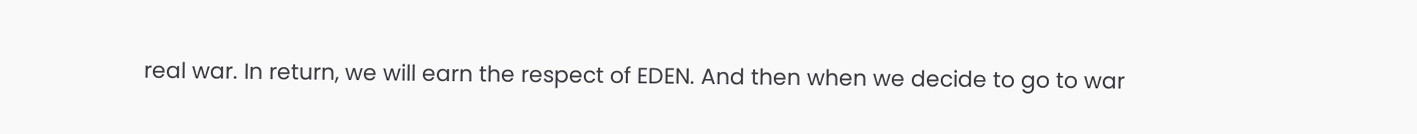real war. In return, we will earn the respect of EDEN. And then when we decide to go to war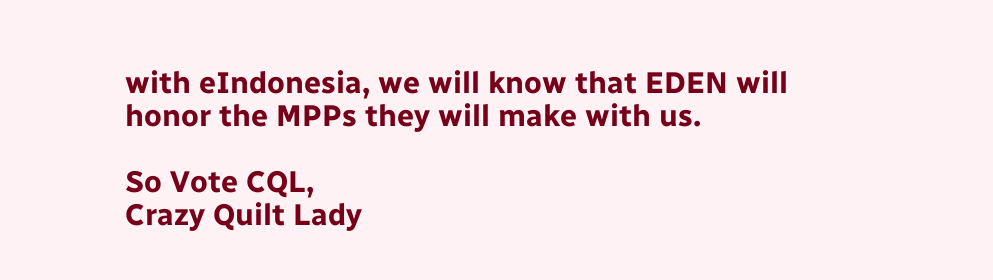with eIndonesia, we will know that EDEN will honor the MPPs they will make with us.

So Vote CQL,
Crazy Quilt Lady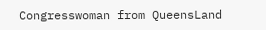Congresswoman from QueensLand